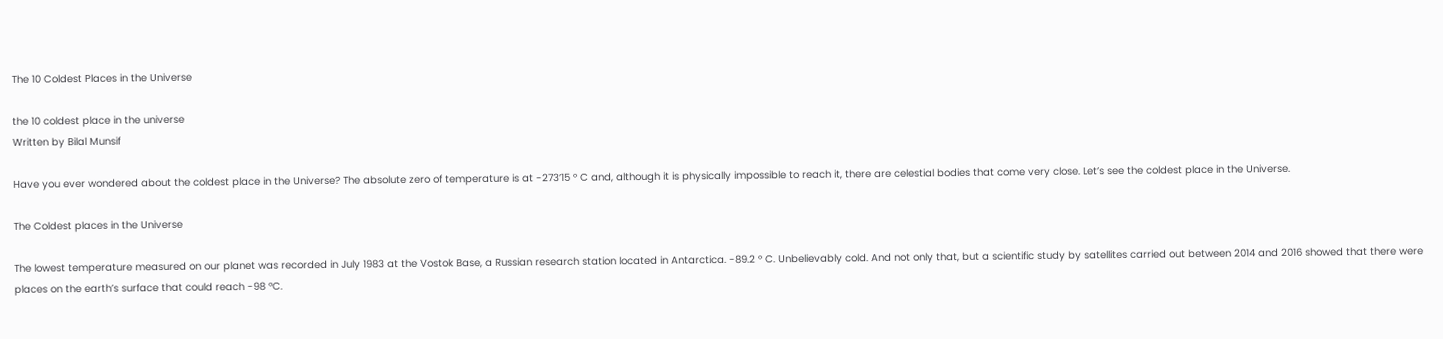The 10 Coldest Places in the Universe

the 10 coldest place in the universe
Written by Bilal Munsif

Have you ever wondered about the coldest place in the Universe? The absolute zero of temperature is at -273’15 ° C and, although it is physically impossible to reach it, there are celestial bodies that come very close. Let’s see the coldest place in the Universe.

The Coldest places in the Universe

The lowest temperature measured on our planet was recorded in July 1983 at the Vostok Base, a Russian research station located in Antarctica. -89.2 ° C. Unbelievably cold. And not only that, but a scientific study by satellites carried out between 2014 and 2016 showed that there were places on the earth’s surface that could reach -98 ºC.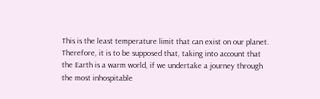This is the least temperature limit that can exist on our planet. Therefore, it is to be supposed that, taking into account that the Earth is a warm world, if we undertake a journey through the most inhospitable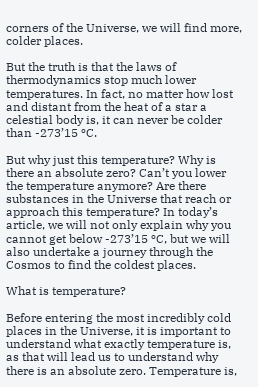corners of the Universe, we will find more, colder places.

But the truth is that the laws of thermodynamics stop much lower temperatures. In fact, no matter how lost and distant from the heat of a star a celestial body is, it can never be colder than -273’15 ºC.

But why just this temperature? Why is there an absolute zero? Can’t you lower the temperature anymore? Are there substances in the Universe that reach or approach this temperature? In today’s article, we will not only explain why you cannot get below -273’15 ºC, but we will also undertake a journey through the Cosmos to find the coldest places.

What is temperature?

Before entering the most incredibly cold places in the Universe, it is important to understand what exactly temperature is, as that will lead us to understand why there is an absolute zero. Temperature is,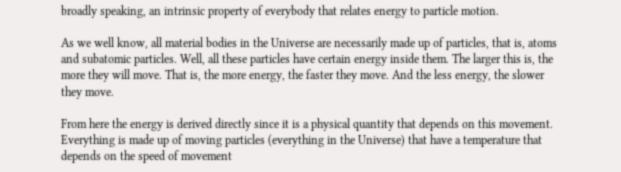broadly speaking, an intrinsic property of everybody that relates energy to particle motion.

As we well know, all material bodies in the Universe are necessarily made up of particles, that is, atoms and subatomic particles. Well, all these particles have certain energy inside them. The larger this is, the more they will move. That is, the more energy, the faster they move. And the less energy, the slower they move.

From here the energy is derived directly since it is a physical quantity that depends on this movement. Everything is made up of moving particles (everything in the Universe) that have a temperature that depends on the speed of movement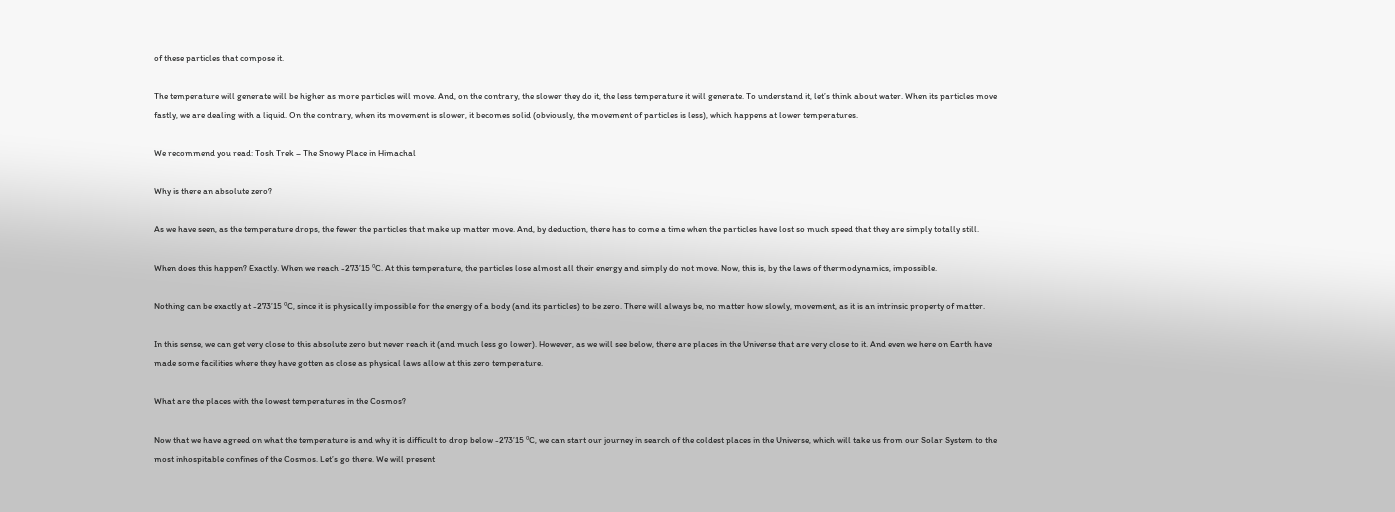of these particles that compose it.

The temperature will generate will be higher as more particles will move. And, on the contrary, the slower they do it, the less temperature it will generate. To understand it, let’s think about water. When its particles move fastly, we are dealing with a liquid. On the contrary, when its movement is slower, it becomes solid (obviously, the movement of particles is less), which happens at lower temperatures.

We recommend you read: Tosh Trek – The Snowy Place in Himachal

Why is there an absolute zero?

As we have seen, as the temperature drops, the fewer the particles that make up matter move. And, by deduction, there has to come a time when the particles have lost so much speed that they are simply totally still.

When does this happen? Exactly. When we reach -273’15 ºC. At this temperature, the particles lose almost all their energy and simply do not move. Now, this is, by the laws of thermodynamics, impossible.

Nothing can be exactly at -273’15 ºC, since it is physically impossible for the energy of a body (and its particles) to be zero. There will always be, no matter how slowly, movement, as it is an intrinsic property of matter.

In this sense, we can get very close to this absolute zero but never reach it (and much less go lower). However, as we will see below, there are places in the Universe that are very close to it. And even we here on Earth have made some facilities where they have gotten as close as physical laws allow at this zero temperature.

What are the places with the lowest temperatures in the Cosmos?

Now that we have agreed on what the temperature is and why it is difficult to drop below -273’15 ºC, we can start our journey in search of the coldest places in the Universe, which will take us from our Solar System to the most inhospitable confines of the Cosmos. Let’s go there. We will present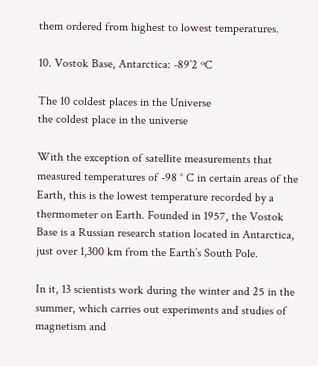them ordered from highest to lowest temperatures.

10. Vostok Base, Antarctica: -89’2 ºC

The 10 coldest places in the Universe
the coldest place in the universe

With the exception of satellite measurements that measured temperatures of -98 ° C in certain areas of the Earth, this is the lowest temperature recorded by a thermometer on Earth. Founded in 1957, the Vostok Base is a Russian research station located in Antarctica, just over 1,300 km from the Earth’s South Pole.

In it, 13 scientists work during the winter and 25 in the summer, which carries out experiments and studies of magnetism and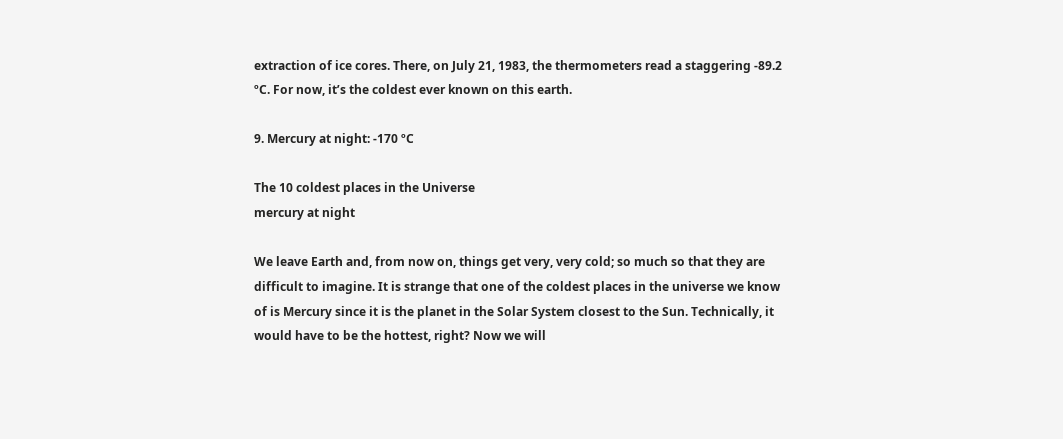extraction of ice cores. There, on July 21, 1983, the thermometers read a staggering -89.2 ºC. For now, it’s the coldest ever known on this earth.

9. Mercury at night: -170 ºC

The 10 coldest places in the Universe
mercury at night

We leave Earth and, from now on, things get very, very cold; so much so that they are difficult to imagine. It is strange that one of the coldest places in the universe we know of is Mercury since it is the planet in the Solar System closest to the Sun. Technically, it would have to be the hottest, right? Now we will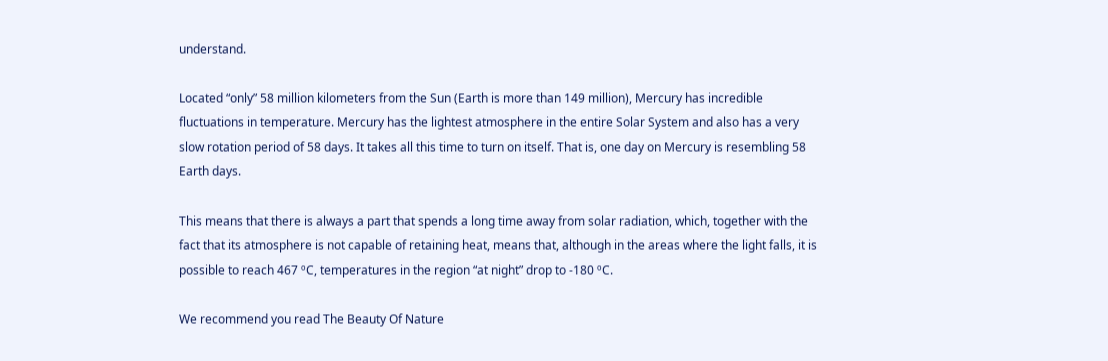understand.

Located “only” 58 million kilometers from the Sun (Earth is more than 149 million), Mercury has incredible fluctuations in temperature. Mercury has the lightest atmosphere in the entire Solar System and also has a very slow rotation period of 58 days. It takes all this time to turn on itself. That is, one day on Mercury is resembling 58 Earth days.

This means that there is always a part that spends a long time away from solar radiation, which, together with the fact that its atmosphere is not capable of retaining heat, means that, although in the areas where the light falls, it is possible to reach 467 ºC, temperatures in the region “at night” drop to -180 ºC.

We recommend you read The Beauty Of Nature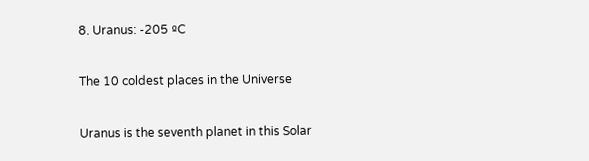8. Uranus: -205 ºC

The 10 coldest places in the Universe

Uranus is the seventh planet in this Solar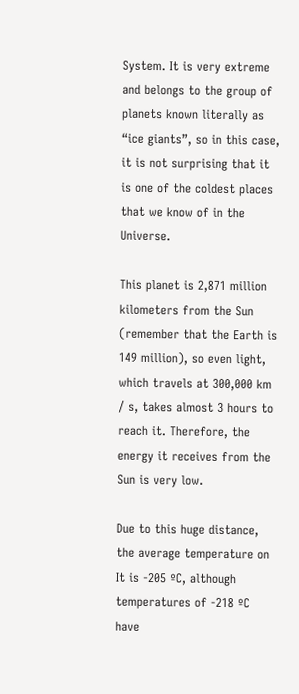System. It is very extreme and belongs to the group of planets known literally as “ice giants”, so in this case, it is not surprising that it is one of the coldest places that we know of in the Universe.

This planet is 2,871 million kilometers from the Sun (remember that the Earth is 149 million), so even light, which travels at 300,000 km / s, takes almost 3 hours to reach it. Therefore, the energy it receives from the Sun is very low.

Due to this huge distance, the average temperature on It is -205 ºC, although temperatures of -218 ºC have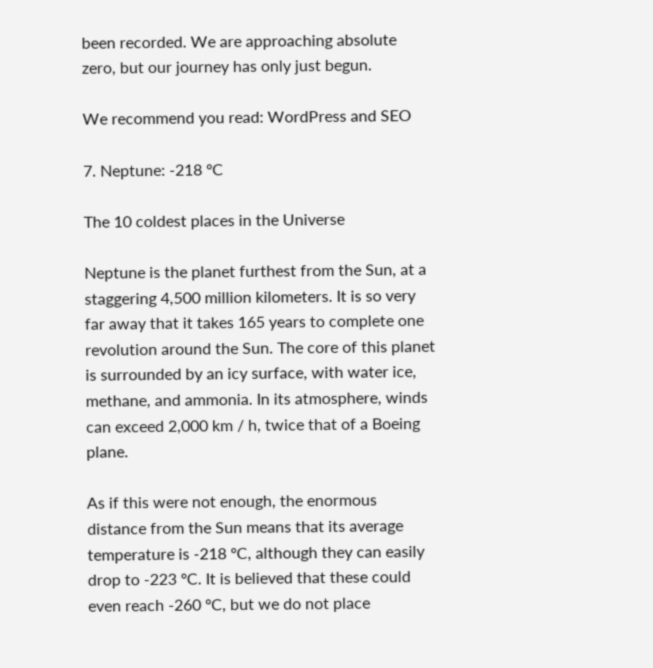been recorded. We are approaching absolute zero, but our journey has only just begun.

We recommend you read: WordPress and SEO

7. Neptune: -218 ºC

The 10 coldest places in the Universe

Neptune is the planet furthest from the Sun, at a staggering 4,500 million kilometers. It is so very far away that it takes 165 years to complete one revolution around the Sun. The core of this planet is surrounded by an icy surface, with water ice, methane, and ammonia. In its atmosphere, winds can exceed 2,000 km / h, twice that of a Boeing plane.

As if this were not enough, the enormous distance from the Sun means that its average temperature is -218 ºC, although they can easily drop to -223 ºC. It is believed that these could even reach -260 ºC, but we do not place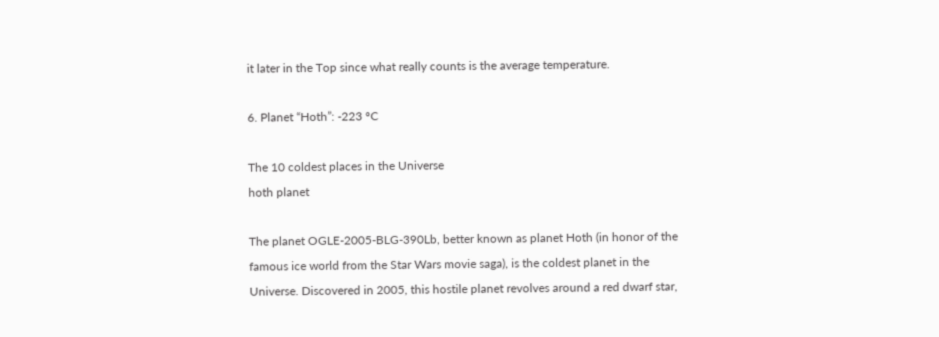it later in the Top since what really counts is the average temperature.

6. Planet “Hoth”: -223 ºC

The 10 coldest places in the Universe
hoth planet

The planet OGLE-2005-BLG-390Lb, better known as planet Hoth (in honor of the famous ice world from the Star Wars movie saga), is the coldest planet in the Universe. Discovered in 2005, this hostile planet revolves around a red dwarf star,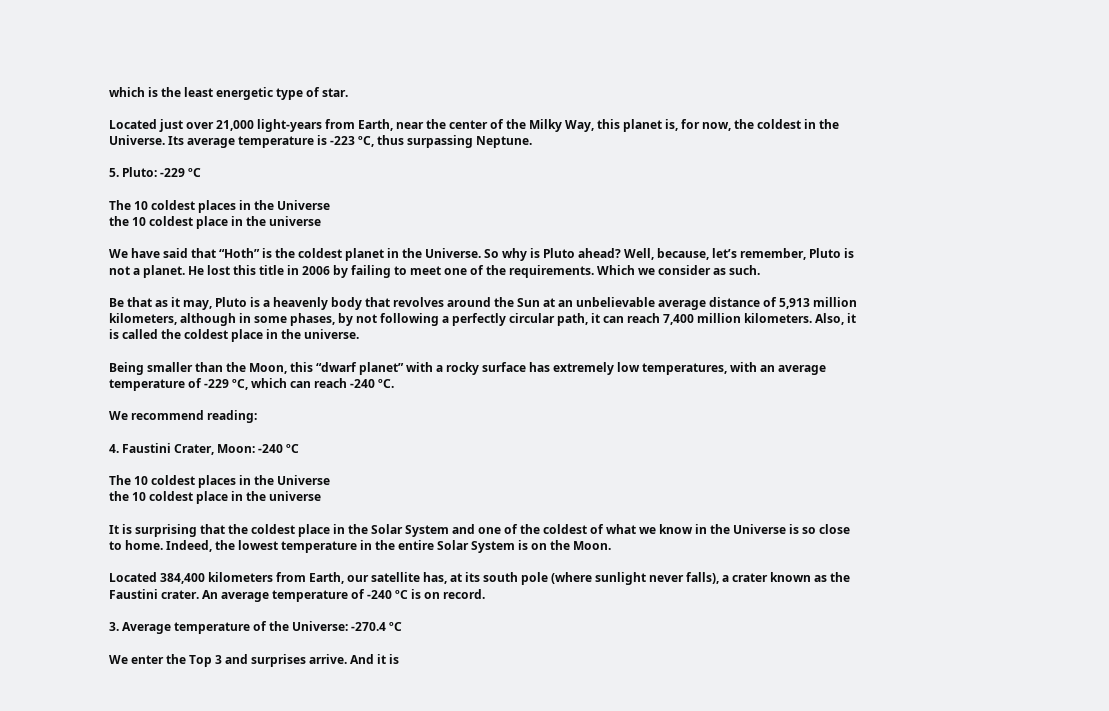which is the least energetic type of star.

Located just over 21,000 light-years from Earth, near the center of the Milky Way, this planet is, for now, the coldest in the Universe. Its average temperature is -223 ºC, thus surpassing Neptune.

5. Pluto: -229 ºC

The 10 coldest places in the Universe
the 10 coldest place in the universe

We have said that “Hoth” is the coldest planet in the Universe. So why is Pluto ahead? Well, because, let’s remember, Pluto is not a planet. He lost this title in 2006 by failing to meet one of the requirements. Which we consider as such.

Be that as it may, Pluto is a heavenly body that revolves around the Sun at an unbelievable average distance of 5,913 million kilometers, although in some phases, by not following a perfectly circular path, it can reach 7,400 million kilometers. Also, it is called the coldest place in the universe.

Being smaller than the Moon, this “dwarf planet” with a rocky surface has extremely low temperatures, with an average temperature of -229 ºC, which can reach -240 ºC.

We recommend reading:

4. Faustini Crater, Moon: -240 ºC

The 10 coldest places in the Universe
the 10 coldest place in the universe

It is surprising that the coldest place in the Solar System and one of the coldest of what we know in the Universe is so close to home. Indeed, the lowest temperature in the entire Solar System is on the Moon.

Located 384,400 kilometers from Earth, our satellite has, at its south pole (where sunlight never falls), a crater known as the Faustini crater. An average temperature of -240 ºC is on record.

3. Average temperature of the Universe: -270.4 ºC

We enter the Top 3 and surprises arrive. And it is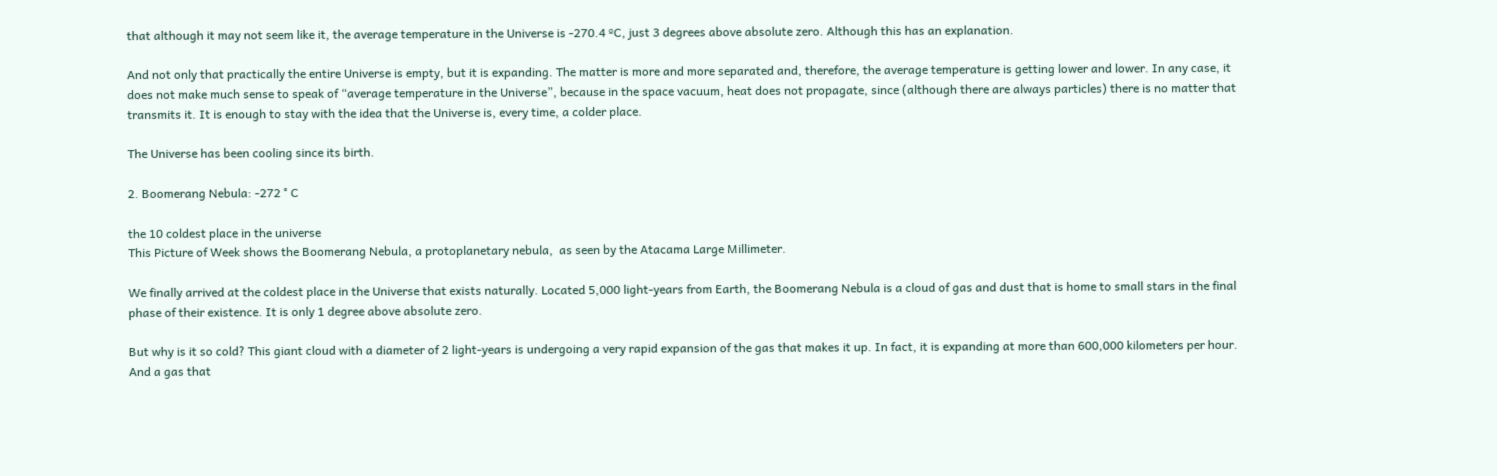that although it may not seem like it, the average temperature in the Universe is -270.4 ºC, just 3 degrees above absolute zero. Although this has an explanation.

And not only that practically the entire Universe is empty, but it is expanding. The matter is more and more separated and, therefore, the average temperature is getting lower and lower. In any case, it does not make much sense to speak of “average temperature in the Universe”, because in the space vacuum, heat does not propagate, since (although there are always particles) there is no matter that transmits it. It is enough to stay with the idea that the Universe is, every time, a colder place.

The Universe has been cooling since its birth.

2. Boomerang Nebula: -272 ° C

the 10 coldest place in the universe
This Picture of Week shows the Boomerang Nebula, a protoplanetary nebula,  as seen by the Atacama Large Millimeter.

We finally arrived at the coldest place in the Universe that exists naturally. Located 5,000 light-years from Earth, the Boomerang Nebula is a cloud of gas and dust that is home to small stars in the final phase of their existence. It is only 1 degree above absolute zero.

But why is it so cold? This giant cloud with a diameter of 2 light-years is undergoing a very rapid expansion of the gas that makes it up. In fact, it is expanding at more than 600,000 kilometers per hour. And a gas that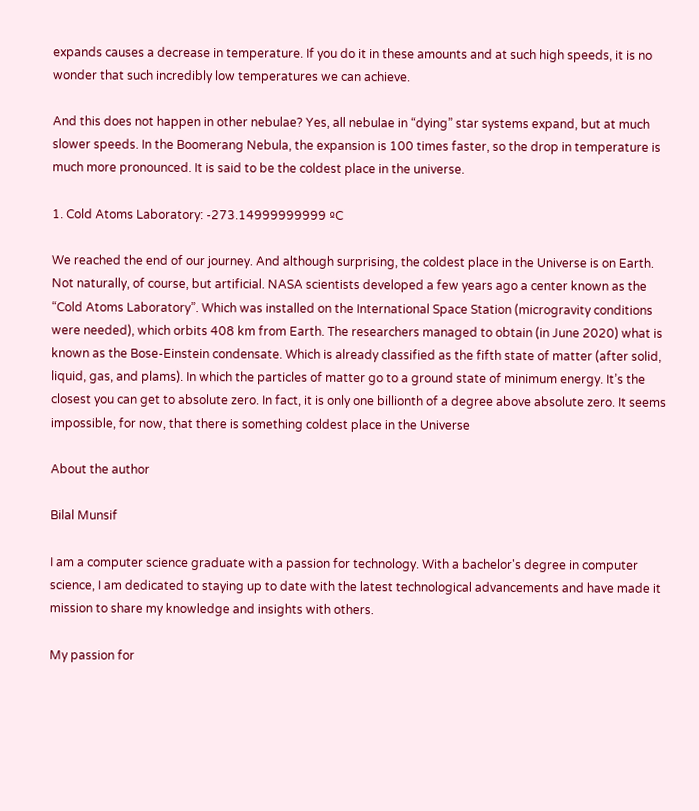expands causes a decrease in temperature. If you do it in these amounts and at such high speeds, it is no wonder that such incredibly low temperatures we can achieve.

And this does not happen in other nebulae? Yes, all nebulae in “dying” star systems expand, but at much slower speeds. In the Boomerang Nebula, the expansion is 100 times faster, so the drop in temperature is much more pronounced. It is said to be the coldest place in the universe.

1. Cold Atoms Laboratory: -273.14999999999 ºC

We reached the end of our journey. And although surprising, the coldest place in the Universe is on Earth. Not naturally, of course, but artificial. NASA scientists developed a few years ago a center known as the “Cold Atoms Laboratory”. Which was installed on the International Space Station (microgravity conditions were needed), which orbits 408 km from Earth. The researchers managed to obtain (in June 2020) what is known as the Bose-Einstein condensate. Which is already classified as the fifth state of matter (after solid, liquid, gas, and plams). In which the particles of matter go to a ground state of minimum energy. It’s the closest you can get to absolute zero. In fact, it is only one billionth of a degree above absolute zero. It seems impossible, for now, that there is something coldest place in the Universe

About the author

Bilal Munsif

I am a computer science graduate with a passion for technology. With a bachelor's degree in computer science, I am dedicated to staying up to date with the latest technological advancements and have made it mission to share my knowledge and insights with others.

My passion for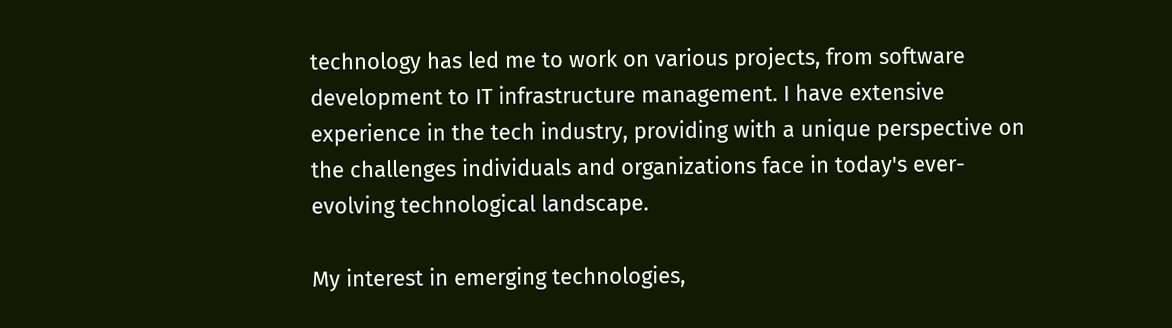technology has led me to work on various projects, from software development to IT infrastructure management. I have extensive experience in the tech industry, providing with a unique perspective on the challenges individuals and organizations face in today's ever-evolving technological landscape.

My interest in emerging technologies,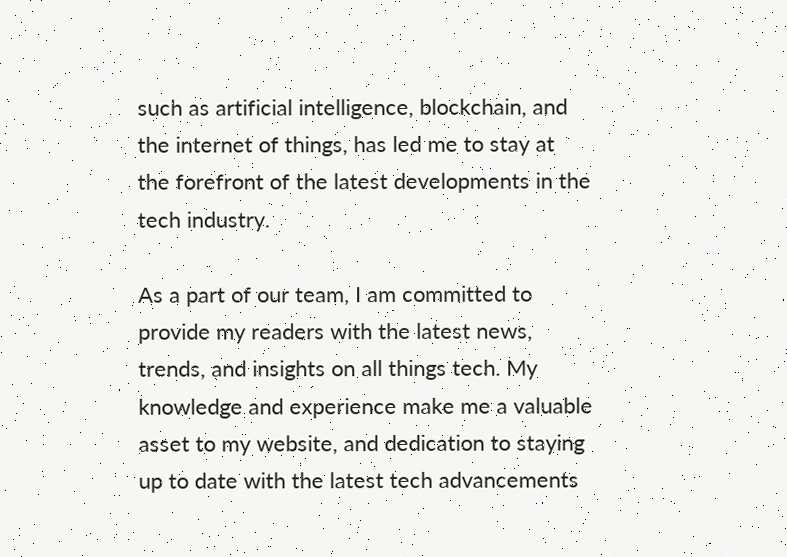such as artificial intelligence, blockchain, and the internet of things, has led me to stay at the forefront of the latest developments in the tech industry.

As a part of our team, I am committed to provide my readers with the latest news, trends, and insights on all things tech. My knowledge and experience make me a valuable asset to my website, and dedication to staying up to date with the latest tech advancements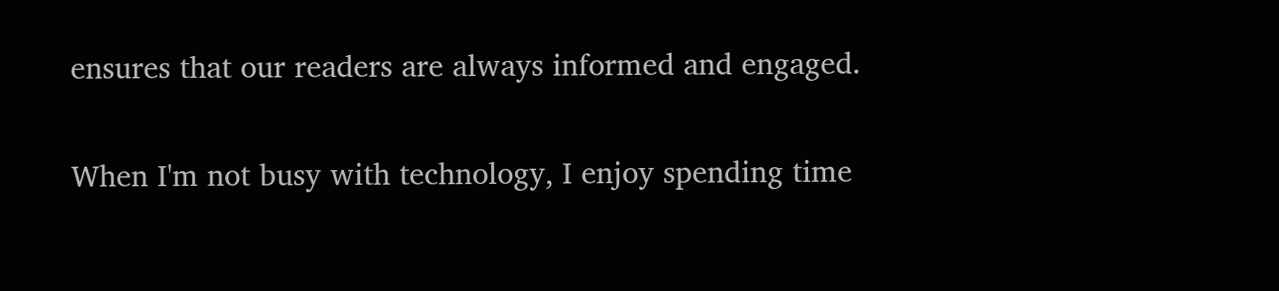ensures that our readers are always informed and engaged.

When I'm not busy with technology, I enjoy spending time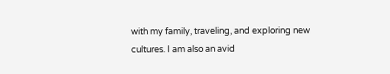with my family, traveling, and exploring new cultures. I am also an avid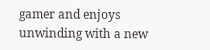gamer and enjoys unwinding with a new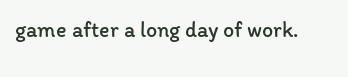game after a long day of work.